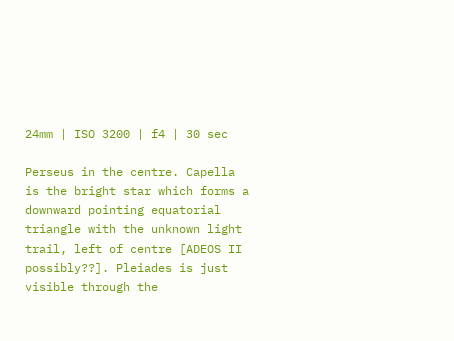24mm | ISO 3200 | f4 | 30 sec

Perseus in the centre. Capella is the bright star which forms a downward pointing equatorial triangle with the unknown light trail, left of centre [ADEOS II possibly??]. Pleiades is just visible through the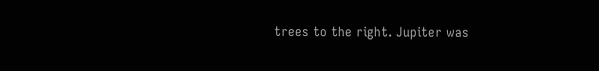trees to the right. Jupiter was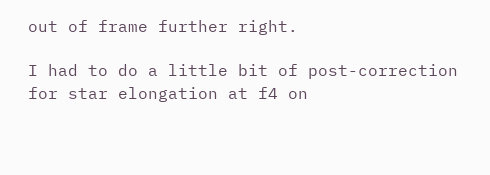out of frame further right.

I had to do a little bit of post-correction for star elongation at f4 on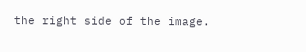the right side of the image.